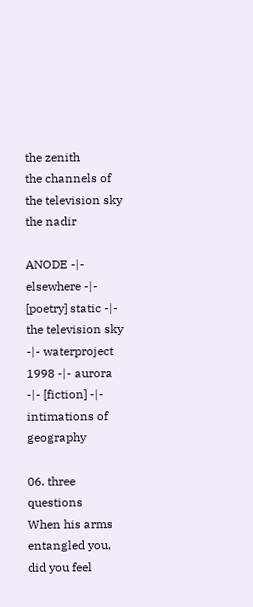the zenith
the channels of the television sky
the nadir

ANODE -|- elsewhere -|- [poetry] static -|- the television sky -|- waterproject 1998 -|- aurora -|- [fiction] -|- intimations of geography

06. three questions
When his arms entangled you,
did you feel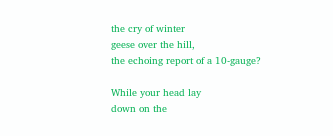the cry of winter
geese over the hill,
the echoing report of a 10-gauge?

While your head lay
down on the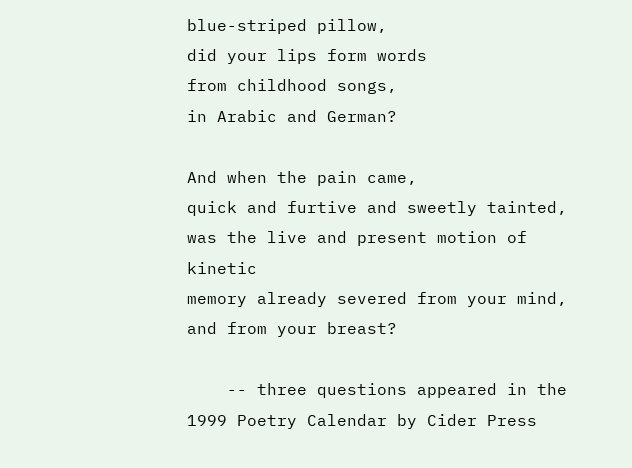blue-striped pillow,
did your lips form words
from childhood songs,
in Arabic and German?

And when the pain came,
quick and furtive and sweetly tainted,
was the live and present motion of kinetic
memory already severed from your mind,
and from your breast?

    -- three questions appeared in the 1999 Poetry Calendar by Cider Press